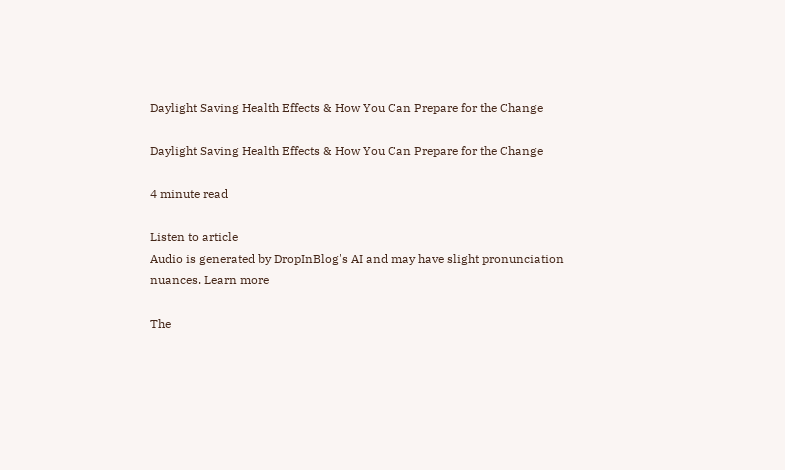Daylight Saving Health Effects & How You Can Prepare for the Change

Daylight Saving Health Effects & How You Can Prepare for the Change

4 minute read

Listen to article
Audio is generated by DropInBlog's AI and may have slight pronunciation nuances. Learn more

The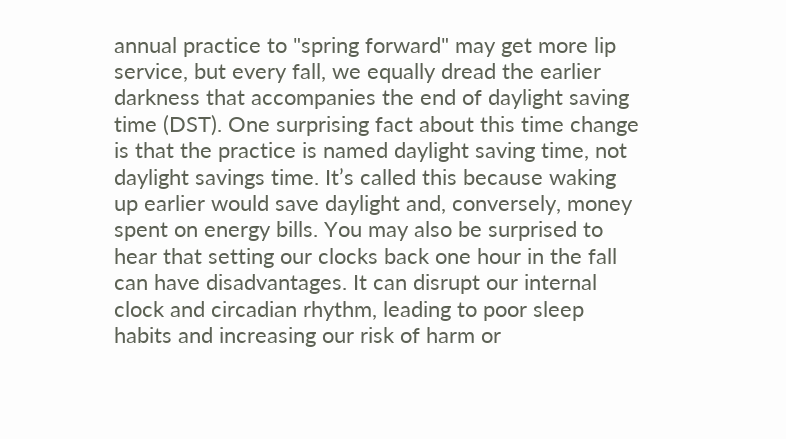annual practice to "spring forward" may get more lip service, but every fall, we equally dread the earlier darkness that accompanies the end of daylight saving time (DST). One surprising fact about this time change is that the practice is named daylight saving time, not daylight savings time. It’s called this because waking up earlier would save daylight and, conversely, money spent on energy bills. You may also be surprised to hear that setting our clocks back one hour in the fall can have disadvantages. It can disrupt our internal clock and circadian rhythm, leading to poor sleep habits and increasing our risk of harm or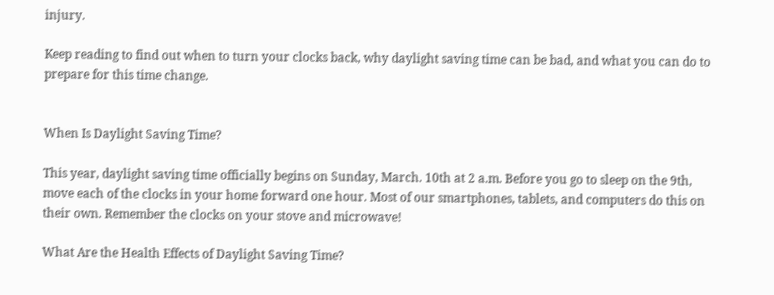injury.

Keep reading to find out when to turn your clocks back, why daylight saving time can be bad, and what you can do to prepare for this time change.


When Is Daylight Saving Time?

This year, daylight saving time officially begins on Sunday, March. 10th at 2 a.m. Before you go to sleep on the 9th, move each of the clocks in your home forward one hour. Most of our smartphones, tablets, and computers do this on their own. Remember the clocks on your stove and microwave!

What Are the Health Effects of Daylight Saving Time?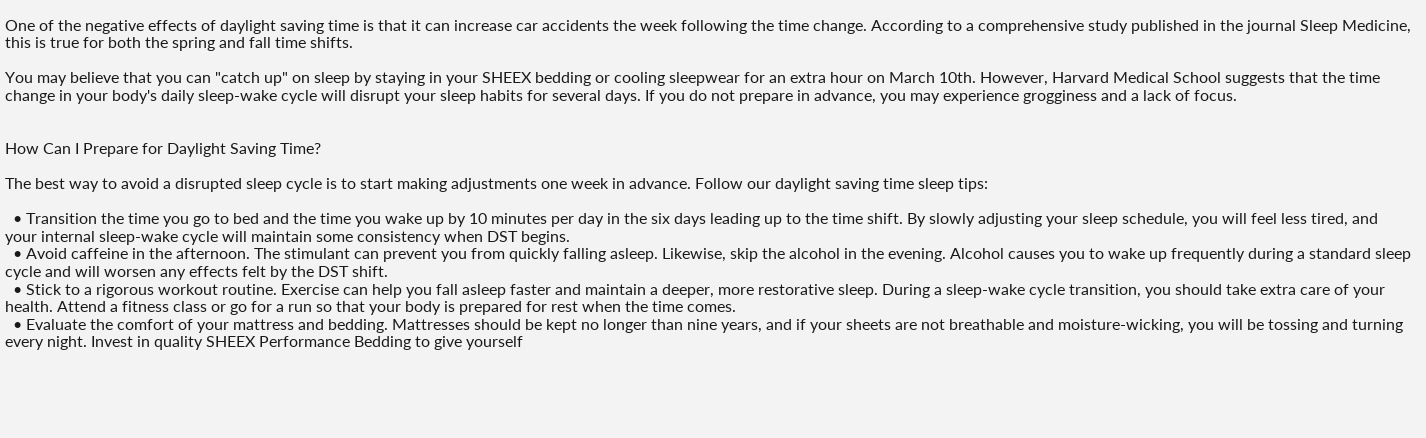One of the negative effects of daylight saving time is that it can increase car accidents the week following the time change. According to a comprehensive study published in the journal Sleep Medicine, this is true for both the spring and fall time shifts.

You may believe that you can "catch up" on sleep by staying in your SHEEX bedding or cooling sleepwear for an extra hour on March 10th. However, Harvard Medical School suggests that the time change in your body's daily sleep-wake cycle will disrupt your sleep habits for several days. If you do not prepare in advance, you may experience grogginess and a lack of focus.


How Can I Prepare for Daylight Saving Time?

The best way to avoid a disrupted sleep cycle is to start making adjustments one week in advance. Follow our daylight saving time sleep tips:

  • Transition the time you go to bed and the time you wake up by 10 minutes per day in the six days leading up to the time shift. By slowly adjusting your sleep schedule, you will feel less tired, and your internal sleep-wake cycle will maintain some consistency when DST begins.
  • Avoid caffeine in the afternoon. The stimulant can prevent you from quickly falling asleep. Likewise, skip the alcohol in the evening. Alcohol causes you to wake up frequently during a standard sleep cycle and will worsen any effects felt by the DST shift.
  • Stick to a rigorous workout routine. Exercise can help you fall asleep faster and maintain a deeper, more restorative sleep. During a sleep-wake cycle transition, you should take extra care of your health. Attend a fitness class or go for a run so that your body is prepared for rest when the time comes.
  • Evaluate the comfort of your mattress and bedding. Mattresses should be kept no longer than nine years, and if your sheets are not breathable and moisture-wicking, you will be tossing and turning every night. Invest in quality SHEEX Performance Bedding to give yourself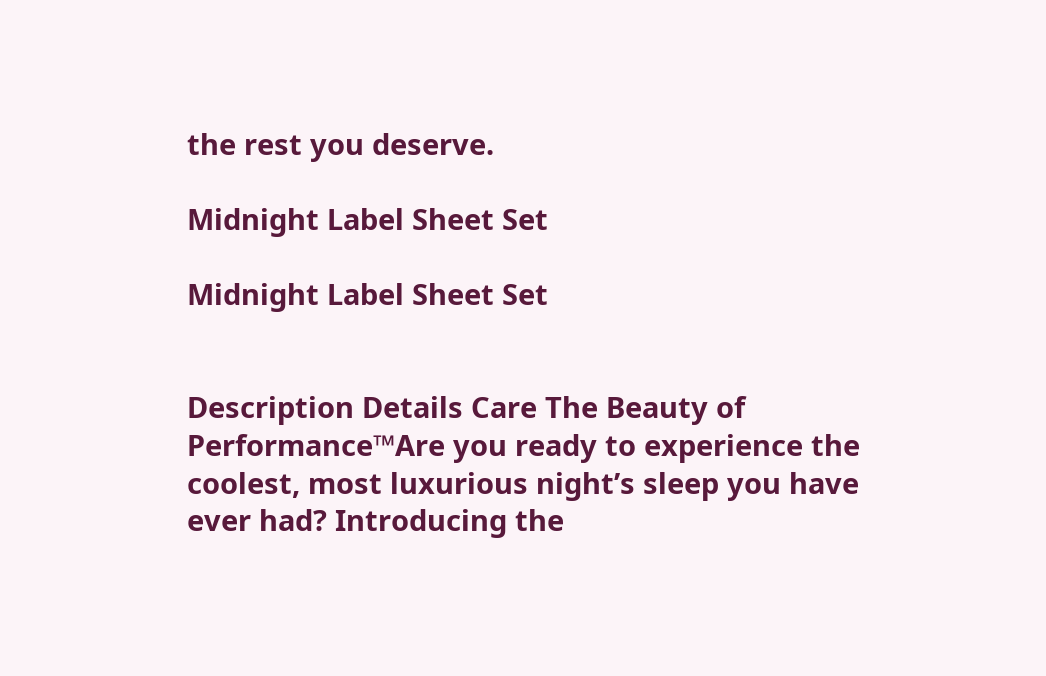the rest you deserve.

Midnight Label Sheet Set

Midnight Label Sheet Set


Description Details Care The Beauty of Performance™Are you ready to experience the coolest, most luxurious night’s sleep you have ever had? Introducing the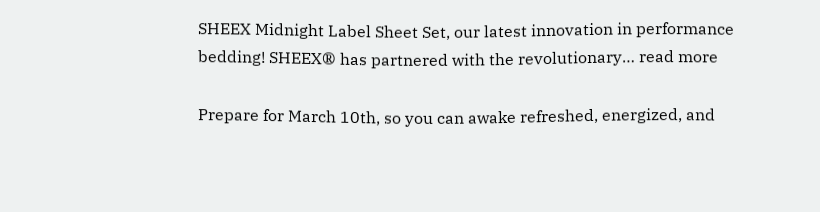SHEEX Midnight Label Sheet Set, our latest innovation in performance bedding! SHEEX® has partnered with the revolutionary… read more

Prepare for March 10th, so you can awake refreshed, energized, and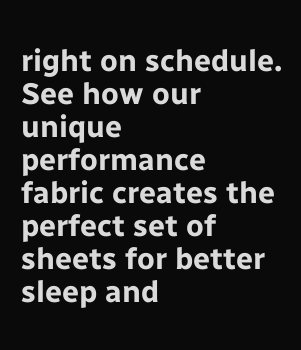right on schedule. See how our unique performance fabric creates the perfect set of sheets for better sleep and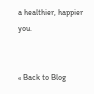a healthier, happier you.


« Back to Blog